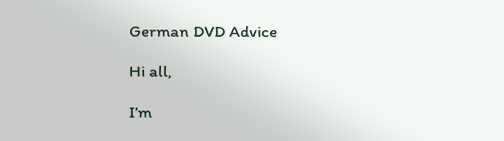German DVD Advice

Hi all,

I’m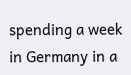spending a week in Germany in a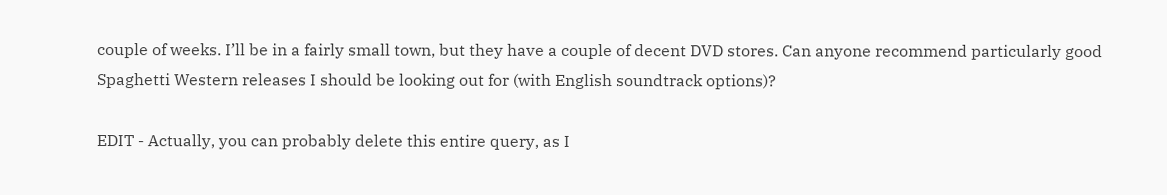couple of weeks. I’ll be in a fairly small town, but they have a couple of decent DVD stores. Can anyone recommend particularly good Spaghetti Western releases I should be looking out for (with English soundtrack options)?

EDIT - Actually, you can probably delete this entire query, as I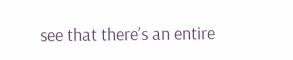see that there’s an entire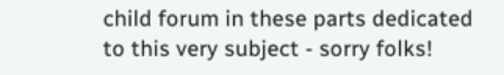child forum in these parts dedicated to this very subject - sorry folks!